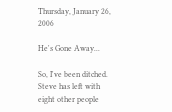Thursday, January 26, 2006

He's Gone Away...

So, I've been ditched.
Steve has left with eight other people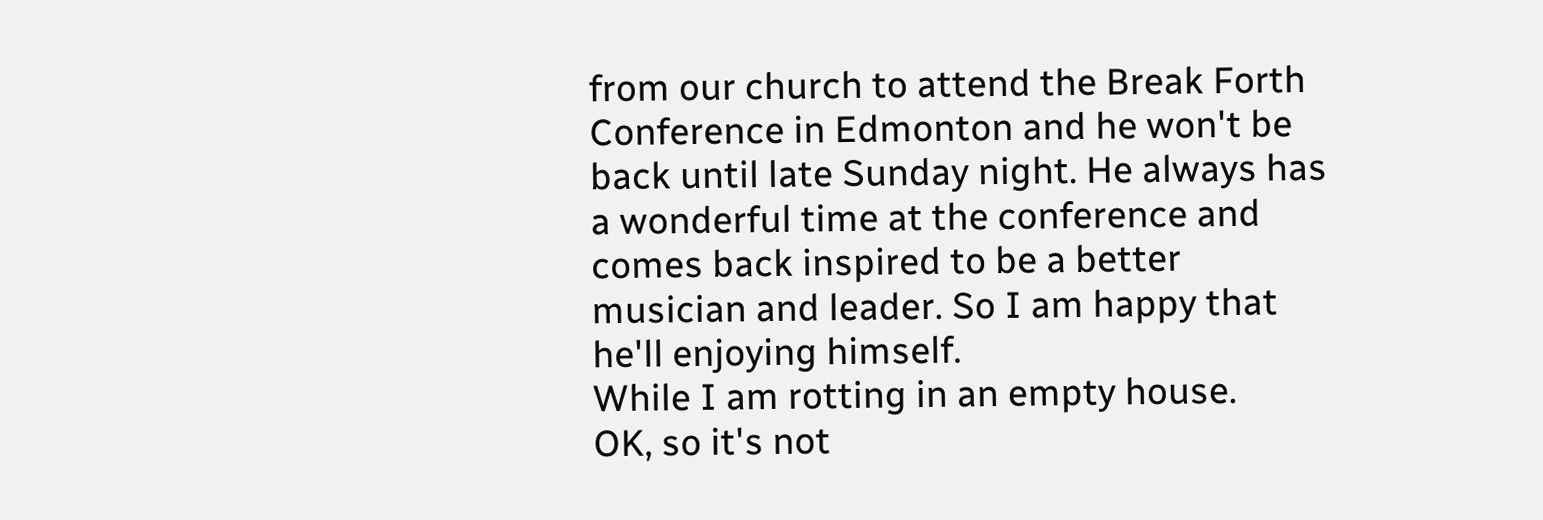from our church to attend the Break Forth Conference in Edmonton and he won't be back until late Sunday night. He always has a wonderful time at the conference and comes back inspired to be a better musician and leader. So I am happy that he'll enjoying himself.
While I am rotting in an empty house.
OK, so it's not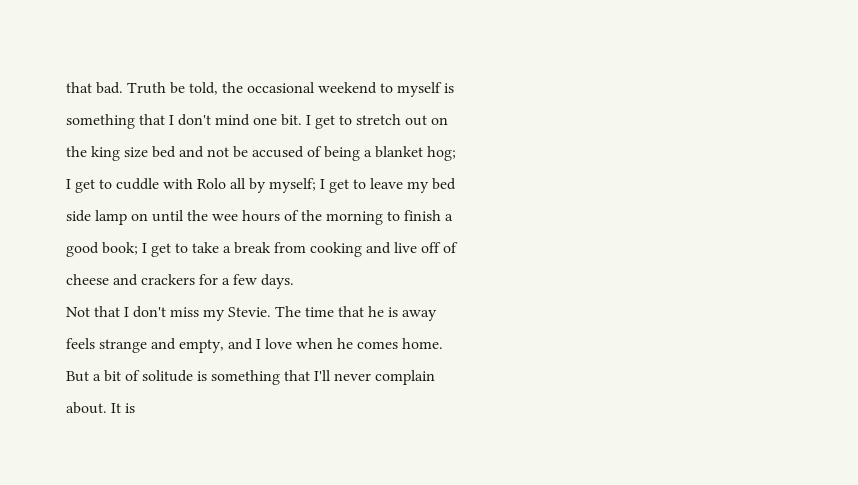that bad. Truth be told, the occasional weekend to myself is something that I don't mind one bit. I get to stretch out on the king size bed and not be accused of being a blanket hog; I get to cuddle with Rolo all by myself; I get to leave my bed side lamp on until the wee hours of the morning to finish a good book; I get to take a break from cooking and live off of cheese and crackers for a few days.
Not that I don't miss my Stevie. The time that he is away feels strange and empty, and I love when he comes home. But a bit of solitude is something that I'll never complain about. It is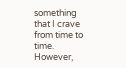something that I crave from time to time.
However,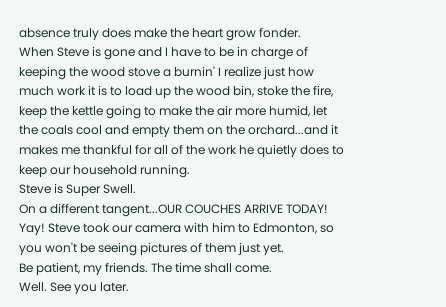absence truly does make the heart grow fonder.
When Steve is gone and I have to be in charge of keeping the wood stove a burnin' I realize just how much work it is to load up the wood bin, stoke the fire, keep the kettle going to make the air more humid, let the coals cool and empty them on the orchard...and it makes me thankful for all of the work he quietly does to keep our household running.
Steve is Super Swell.
On a different tangent...OUR COUCHES ARRIVE TODAY! Yay! Steve took our camera with him to Edmonton, so you won't be seeing pictures of them just yet.
Be patient, my friends. The time shall come.
Well. See you later.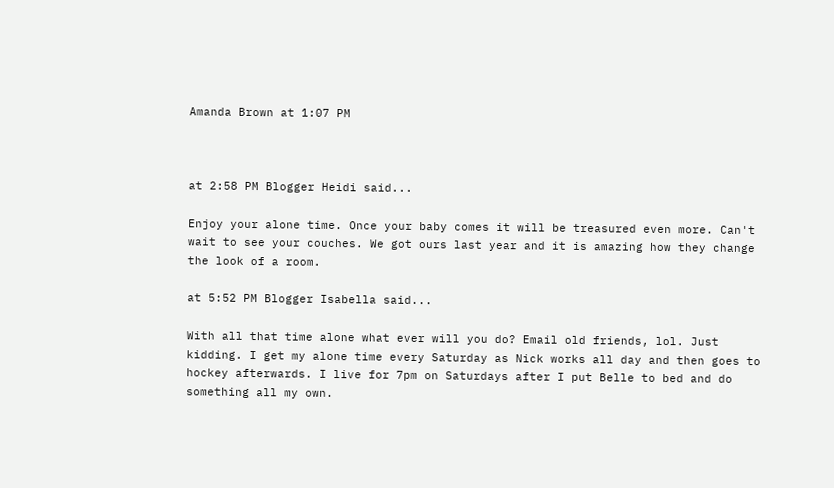Amanda Brown at 1:07 PM



at 2:58 PM Blogger Heidi said...

Enjoy your alone time. Once your baby comes it will be treasured even more. Can't wait to see your couches. We got ours last year and it is amazing how they change the look of a room.

at 5:52 PM Blogger Isabella said...

With all that time alone what ever will you do? Email old friends, lol. Just kidding. I get my alone time every Saturday as Nick works all day and then goes to hockey afterwards. I live for 7pm on Saturdays after I put Belle to bed and do something all my own.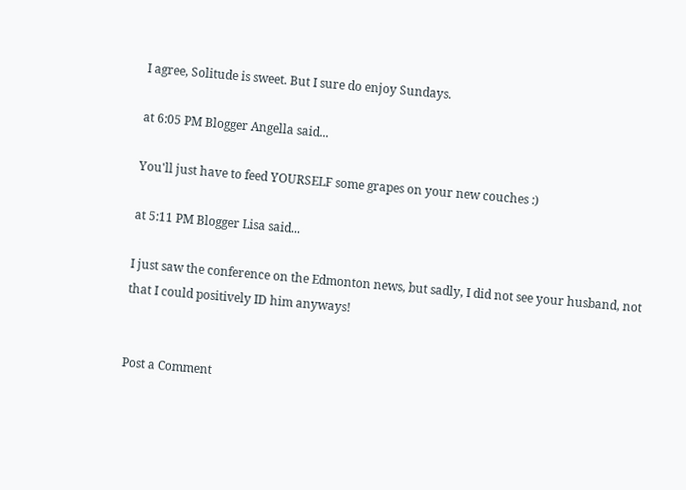I agree, Solitude is sweet. But I sure do enjoy Sundays.

at 6:05 PM Blogger Angella said...

You'll just have to feed YOURSELF some grapes on your new couches :)

at 5:11 PM Blogger Lisa said...

I just saw the conference on the Edmonton news, but sadly, I did not see your husband, not that I could positively ID him anyways!


Post a Comment